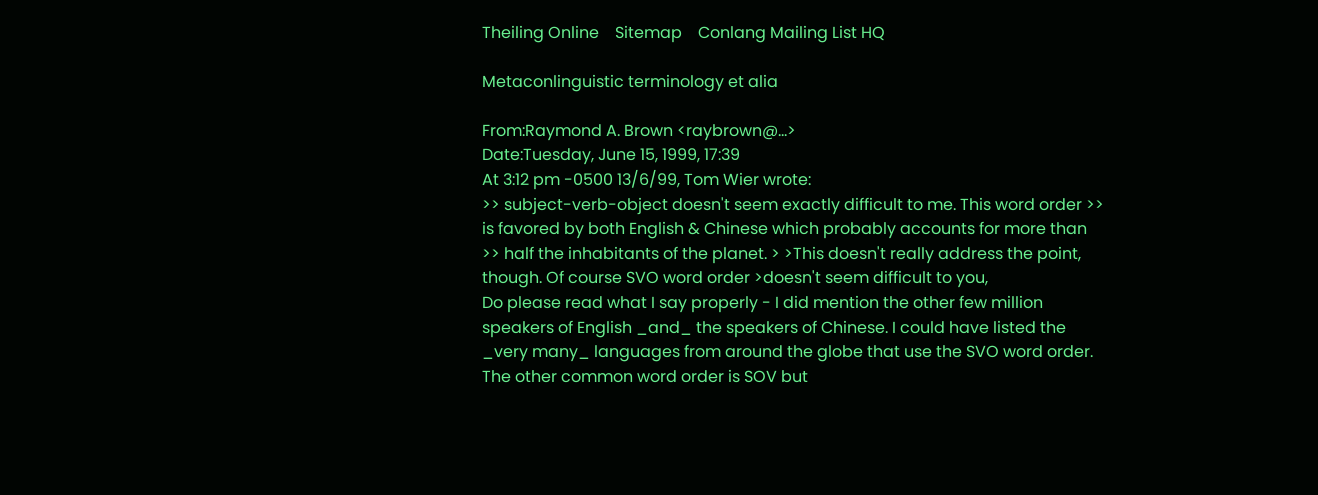Theiling Online    Sitemap    Conlang Mailing List HQ

Metaconlinguistic terminology et alia

From:Raymond A. Brown <raybrown@...>
Date:Tuesday, June 15, 1999, 17:39
At 3:12 pm -0500 13/6/99, Tom Wier wrote:
>> subject-verb-object doesn't seem exactly difficult to me. This word order >> is favored by both English & Chinese which probably accounts for more than >> half the inhabitants of the planet. > >This doesn't really address the point, though. Of course SVO word order >doesn't seem difficult to you,
Do please read what I say properly - I did mention the other few million speakers of English _and_ the speakers of Chinese. I could have listed the _very many_ languages from around the globe that use the SVO word order. The other common word order is SOV but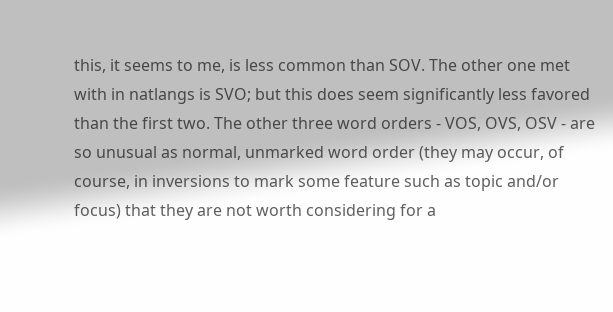this, it seems to me, is less common than SOV. The other one met with in natlangs is SVO; but this does seem significantly less favored than the first two. The other three word orders - VOS, OVS, OSV - are so unusual as normal, unmarked word order (they may occur, of course, in inversions to mark some feature such as topic and/or focus) that they are not worth considering for a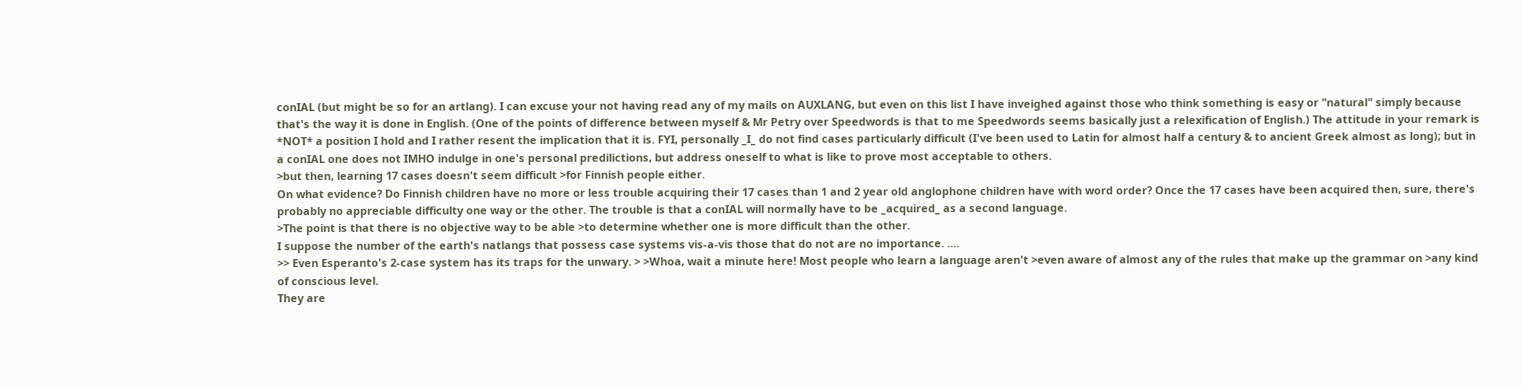conIAL (but might be so for an artlang). I can excuse your not having read any of my mails on AUXLANG, but even on this list I have inveighed against those who think something is easy or "natural" simply because that's the way it is done in English. (One of the points of difference between myself & Mr Petry over Speedwords is that to me Speedwords seems basically just a relexification of English.) The attitude in your remark is *NOT* a position I hold and I rather resent the implication that it is. FYI, personally _I_ do not find cases particularly difficult (I've been used to Latin for almost half a century & to ancient Greek almost as long); but in a conIAL one does not IMHO indulge in one's personal predilictions, but address oneself to what is like to prove most acceptable to others.
>but then, learning 17 cases doesn't seem difficult >for Finnish people either.
On what evidence? Do Finnish children have no more or less trouble acquiring their 17 cases than 1 and 2 year old anglophone children have with word order? Once the 17 cases have been acquired then, sure, there's probably no appreciable difficulty one way or the other. The trouble is that a conIAL will normally have to be _acquired_ as a second language.
>The point is that there is no objective way to be able >to determine whether one is more difficult than the other.
I suppose the number of the earth's natlangs that possess case systems vis-a-vis those that do not are no importance. ....
>> Even Esperanto's 2-case system has its traps for the unwary. > >Whoa, wait a minute here! Most people who learn a language aren't >even aware of almost any of the rules that make up the grammar on >any kind of conscious level.
They are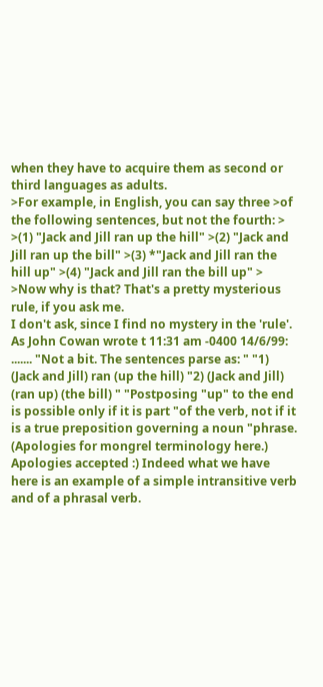when they have to acquire them as second or third languages as adults.
>For example, in English, you can say three >of the following sentences, but not the fourth: > >(1) "Jack and Jill ran up the hill" >(2) "Jack and Jill ran up the bill" >(3) *"Jack and Jill ran the hill up" >(4) "Jack and Jill ran the bill up" > >Now why is that? That's a pretty mysterious rule, if you ask me.
I don't ask, since I find no mystery in the 'rule'. As John Cowan wrote t 11:31 am -0400 14/6/99: ....... "Not a bit. The sentences parse as: " "1) (Jack and Jill) ran (up the hill) "2) (Jack and Jill) (ran up) (the bill) " "Postposing "up" to the end is possible only if it is part "of the verb, not if it is a true preposition governing a noun "phrase. (Apologies for mongrel terminology here.) Apologies accepted :) Indeed what we have here is an example of a simple intransitive verb and of a phrasal verb.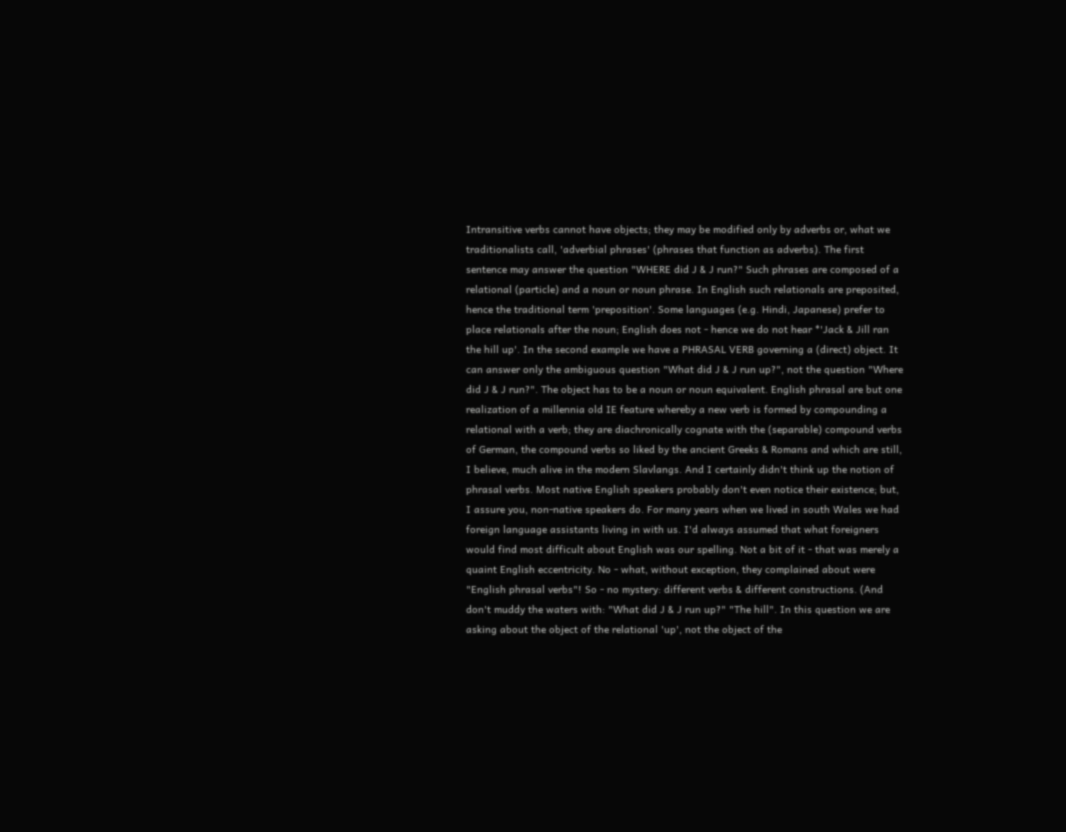Intransitive verbs cannot have objects; they may be modified only by adverbs or, what we traditionalists call, 'adverbial phrases' (phrases that function as adverbs). The first sentence may answer the question "WHERE did J & J run?" Such phrases are composed of a relational (particle) and a noun or noun phrase. In English such relationals are preposited, hence the traditional term 'preposition'. Some languages (e.g. Hindi, Japanese) prefer to place relationals after the noun; English does not - hence we do not hear *'Jack & Jill ran the hill up'. In the second example we have a PHRASAL VERB governing a (direct) object. It can answer only the ambiguous question "What did J & J run up?", not the question "Where did J & J run?". The object has to be a noun or noun equivalent. English phrasal are but one realization of a millennia old IE feature whereby a new verb is formed by compounding a relational with a verb; they are diachronically cognate with the (separable) compound verbs of German, the compound verbs so liked by the ancient Greeks & Romans and which are still, I believe, much alive in the modern Slavlangs. And I certainly didn't think up the notion of phrasal verbs. Most native English speakers probably don't even notice their existence; but, I assure you, non-native speakers do. For many years when we lived in south Wales we had foreign language assistants living in with us. I'd always assumed that what foreigners would find most difficult about English was our spelling. Not a bit of it - that was merely a quaint English eccentricity. No - what, without exception, they complained about were "English phrasal verbs"! So - no mystery: different verbs & different constructions. (And don't muddy the waters with: "What did J & J run up?" "The hill". In this question we are asking about the object of the relational 'up', not the object of the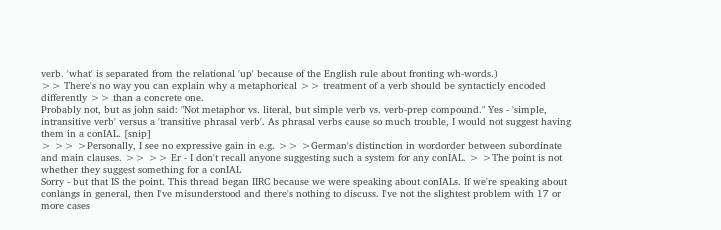verb. 'what' is separated from the relational 'up' because of the English rule about fronting wh-words.)
>> There's no way you can explain why a metaphorical >> treatment of a verb should be syntacticly encoded differently >> than a concrete one.
Probably not, but as john said: "Not metaphor vs. literal, but simple verb vs. verb-prep compound." Yes - 'simple, intransitive verb' versus a 'transitive phrasal verb'. As phrasal verbs cause so much trouble, I would not suggest having them in a conIAL. [snip]
> >> >Personally, I see no expressive gain in e.g. >> >German's distinction in wordorder between subordinate and main clauses. >> >> Er - I don't recall anyone suggesting such a system for any conIAL. > >The point is not whether they suggest something for a conIAL
Sorry - but that IS the point. This thread began IIRC because we were speaking about conIALs. If we're speaking about conlangs in general, then I've misunderstood and there's nothing to discuss. I've not the slightest problem with 17 or more cases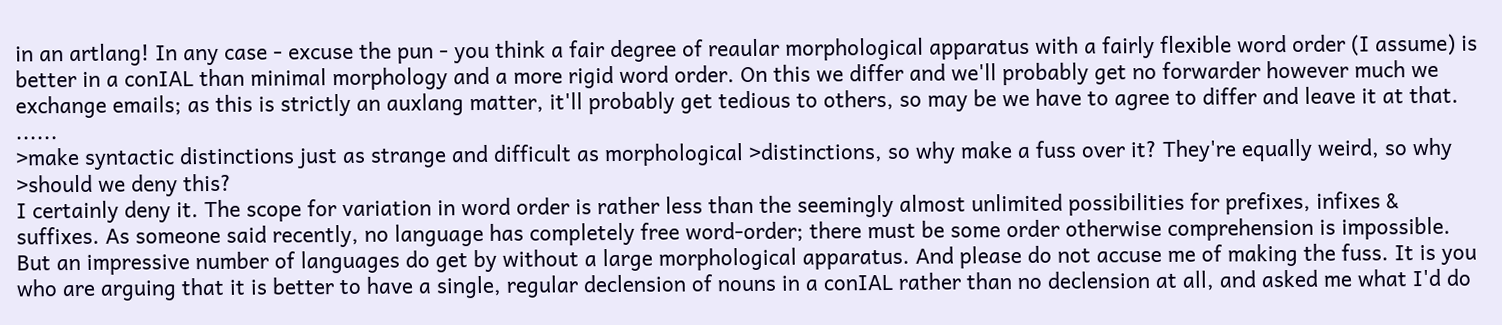in an artlang! In any case - excuse the pun - you think a fair degree of reaular morphological apparatus with a fairly flexible word order (I assume) is better in a conIAL than minimal morphology and a more rigid word order. On this we differ and we'll probably get no forwarder however much we exchange emails; as this is strictly an auxlang matter, it'll probably get tedious to others, so may be we have to agree to differ and leave it at that. ......
>make syntactic distinctions just as strange and difficult as morphological >distinctions, so why make a fuss over it? They're equally weird, so why >should we deny this?
I certainly deny it. The scope for variation in word order is rather less than the seemingly almost unlimited possibilities for prefixes, infixes & suffixes. As someone said recently, no language has completely free word-order; there must be some order otherwise comprehension is impossible. But an impressive number of languages do get by without a large morphological apparatus. And please do not accuse me of making the fuss. It is you who are arguing that it is better to have a single, regular declension of nouns in a conIAL rather than no declension at all, and asked me what I'd do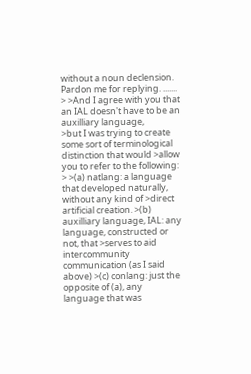without a noun declension. Pardon me for replying. .......
> >And I agree with you that an IAL doesn't have to be an auxilliary language,
>but I was trying to create some sort of terminological distinction that would >allow you to refer to the following: > >(a) natlang: a language that developed naturally, without any kind of >direct artificial creation. >(b) auxilliary language, IAL: any language, constructed or not, that >serves to aid intercommunity communication (as I said above) >(c) conlang: just the opposite of (a), any language that was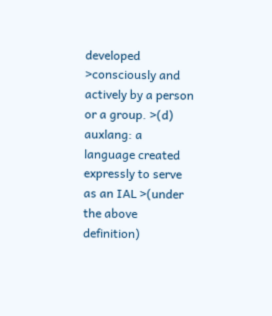developed >consciously and actively by a person or a group. >(d) auxlang: a language created expressly to serve as an IAL >(under the above definition)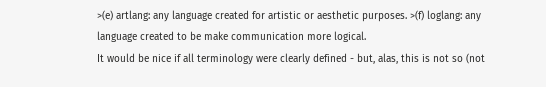>(e) artlang: any language created for artistic or aesthetic purposes. >(f) loglang: any language created to be make communication more logical.
It would be nice if all terminology were clearly defined - but, alas, this is not so (not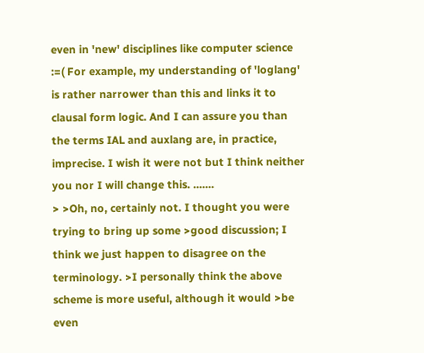even in 'new' disciplines like computer science :=( For example, my understanding of 'loglang' is rather narrower than this and links it to clausal form logic. And I can assure you than the terms IAL and auxlang are, in practice, imprecise. I wish it were not but I think neither you nor I will change this. .......
> >Oh, no, certainly not. I thought you were trying to bring up some >good discussion; I think we just happen to disagree on the terminology. >I personally think the above scheme is more useful, although it would >be even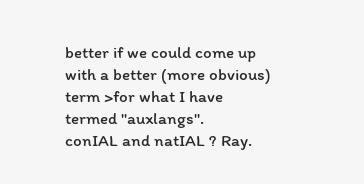better if we could come up with a better (more obvious) term >for what I have termed "auxlangs".
conIAL and natIAL ? Ray.